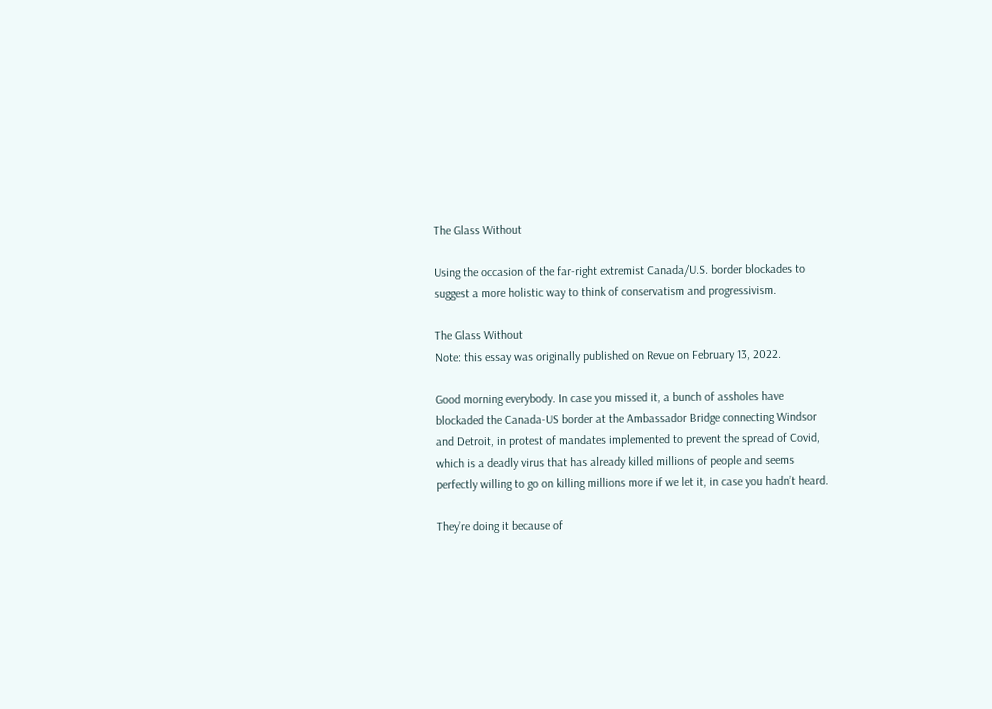The Glass Without

Using the occasion of the far-right extremist Canada/U.S. border blockades to suggest a more holistic way to think of conservatism and progressivism.

The Glass Without
Note: this essay was originally published on Revue on February 13, 2022.

Good morning everybody. In case you missed it, a bunch of assholes have blockaded the Canada-US border at the Ambassador Bridge connecting Windsor and Detroit, in protest of mandates implemented to prevent the spread of Covid, which is a deadly virus that has already killed millions of people and seems perfectly willing to go on killing millions more if we let it, in case you hadn’t heard.

They’re doing it because of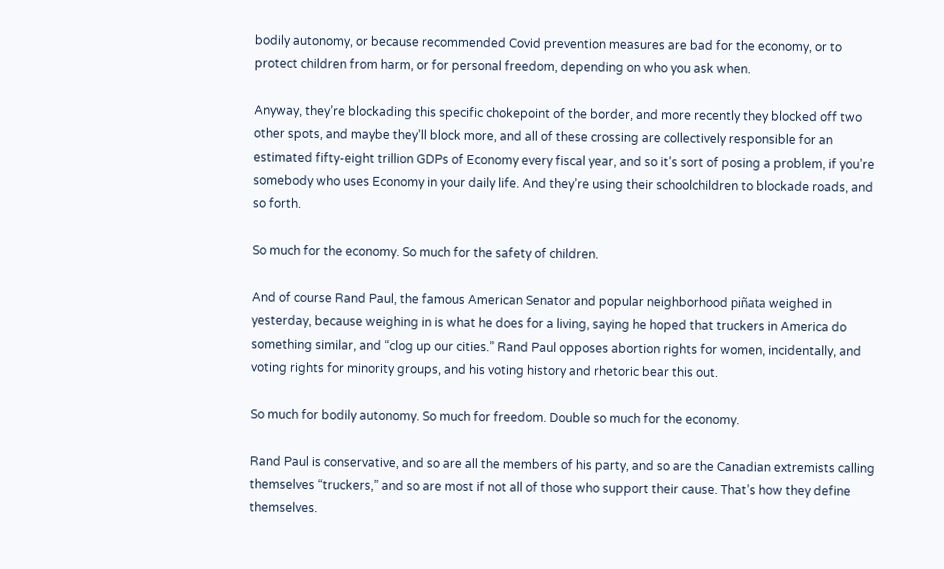bodily autonomy, or because recommended Covid prevention measures are bad for the economy, or to protect children from harm, or for personal freedom, depending on who you ask when.

Anyway, they’re blockading this specific chokepoint of the border, and more recently they blocked off two other spots, and maybe they’ll block more, and all of these crossing are collectively responsible for an estimated fifty-eight trillion GDPs of Economy every fiscal year, and so it’s sort of posing a problem, if you’re somebody who uses Economy in your daily life. And they’re using their schoolchildren to blockade roads, and so forth.

So much for the economy. So much for the safety of children.

And of course Rand Paul, the famous American Senator and popular neighborhood piñata weighed in yesterday, because weighing in is what he does for a living, saying he hoped that truckers in America do something similar, and “clog up our cities.” Rand Paul opposes abortion rights for women, incidentally, and voting rights for minority groups, and his voting history and rhetoric bear this out.

So much for bodily autonomy. So much for freedom. Double so much for the economy.

Rand Paul is conservative, and so are all the members of his party, and so are the Canadian extremists calling themselves “truckers,” and so are most if not all of those who support their cause. That’s how they define themselves.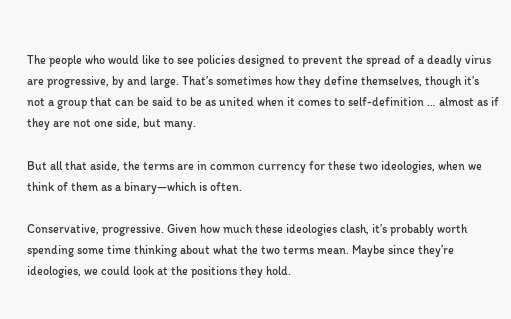The people who would like to see policies designed to prevent the spread of a deadly virus are progressive, by and large. That’s sometimes how they define themselves, though it’s not a group that can be said to be as united when it comes to self-definition … almost as if they are not one side, but many.

But all that aside, the terms are in common currency for these two ideologies, when we think of them as a binary—which is often.

Conservative, progressive. Given how much these ideologies clash, it’s probably worth spending some time thinking about what the two terms mean. Maybe since they’re ideologies, we could look at the positions they hold.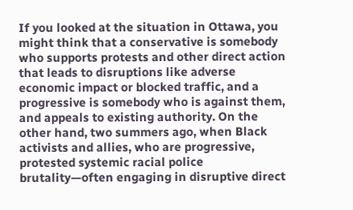If you looked at the situation in Ottawa, you might think that a conservative is somebody who supports protests and other direct action that leads to disruptions like adverse economic impact or blocked traffic, and a progressive is somebody who is against them, and appeals to existing authority. On the other hand, two summers ago, when Black activists and allies, who are progressive, protested systemic racial police brutality—often engaging in disruptive direct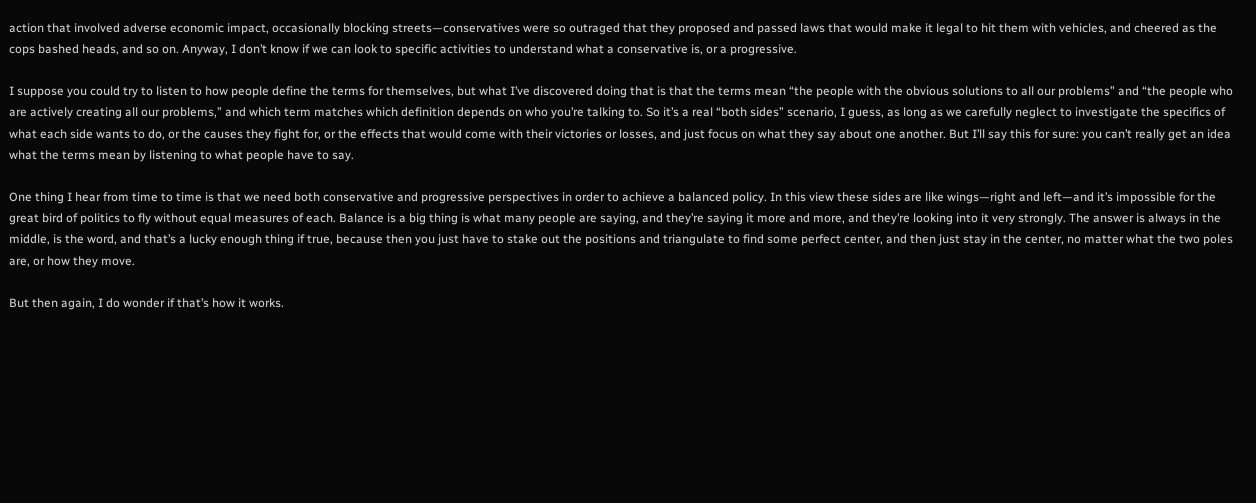action that involved adverse economic impact, occasionally blocking streets—conservatives were so outraged that they proposed and passed laws that would make it legal to hit them with vehicles, and cheered as the cops bashed heads, and so on. Anyway, I don’t know if we can look to specific activities to understand what a conservative is, or a progressive.

I suppose you could try to listen to how people define the terms for themselves, but what I’ve discovered doing that is that the terms mean “the people with the obvious solutions to all our problems” and “the people who are actively creating all our problems,” and which term matches which definition depends on who you’re talking to. So it’s a real “both sides” scenario, I guess, as long as we carefully neglect to investigate the specifics of what each side wants to do, or the causes they fight for, or the effects that would come with their victories or losses, and just focus on what they say about one another. But I’ll say this for sure: you can’t really get an idea what the terms mean by listening to what people have to say.

One thing I hear from time to time is that we need both conservative and progressive perspectives in order to achieve a balanced policy. In this view these sides are like wings—right and left—and it’s impossible for the great bird of politics to fly without equal measures of each. Balance is a big thing is what many people are saying, and they’re saying it more and more, and they’re looking into it very strongly. The answer is always in the middle, is the word, and that’s a lucky enough thing if true, because then you just have to stake out the positions and triangulate to find some perfect center, and then just stay in the center, no matter what the two poles are, or how they move.

But then again, I do wonder if that’s how it works.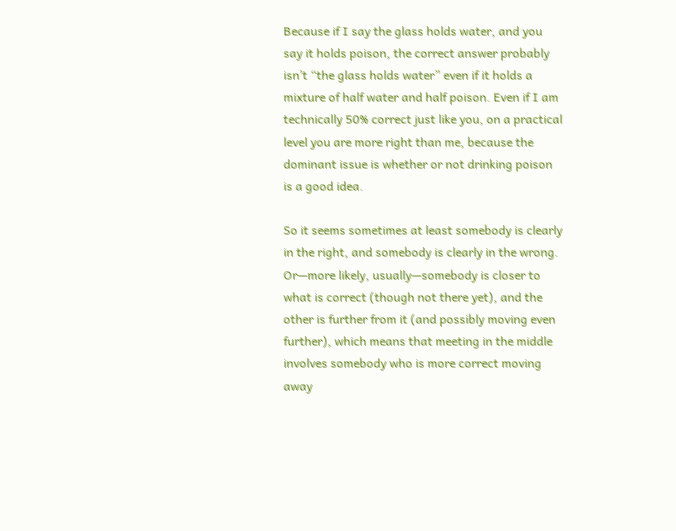Because if I say the glass holds water, and you say it holds poison, the correct answer probably isn’t “the glass holds water” even if it holds a mixture of half water and half poison. Even if I am technically 50% correct just like you, on a practical level you are more right than me, because the dominant issue is whether or not drinking poison is a good idea.

So it seems sometimes at least somebody is clearly in the right, and somebody is clearly in the wrong. Or—more likely, usually—somebody is closer to what is correct (though not there yet), and the other is further from it (and possibly moving even further), which means that meeting in the middle involves somebody who is more correct moving away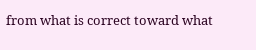from what is correct toward what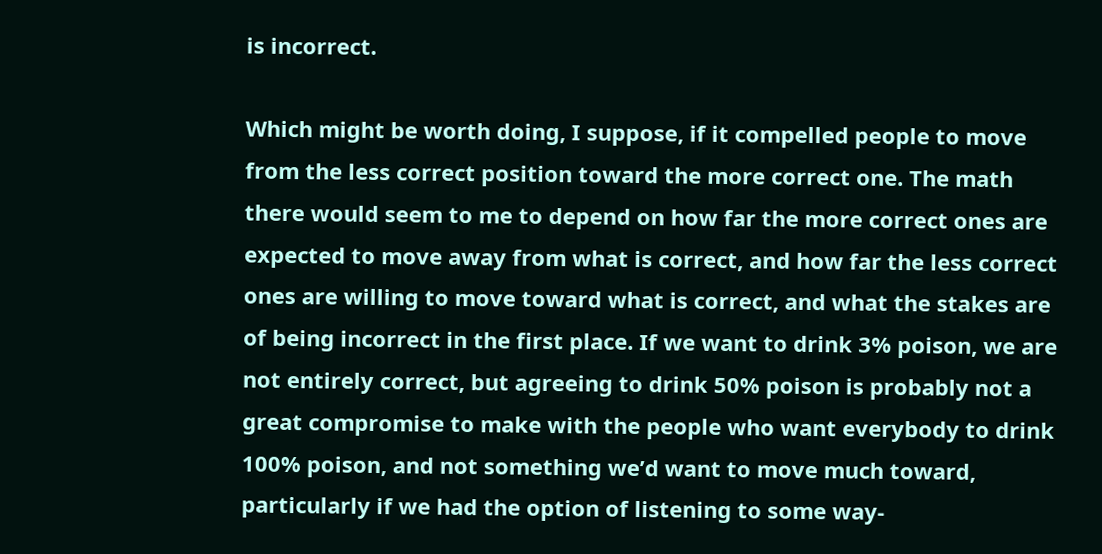is incorrect.

Which might be worth doing, I suppose, if it compelled people to move from the less correct position toward the more correct one. The math there would seem to me to depend on how far the more correct ones are expected to move away from what is correct, and how far the less correct ones are willing to move toward what is correct, and what the stakes are of being incorrect in the first place. If we want to drink 3% poison, we are not entirely correct, but agreeing to drink 50% poison is probably not a great compromise to make with the people who want everybody to drink 100% poison, and not something we’d want to move much toward, particularly if we had the option of listening to some way-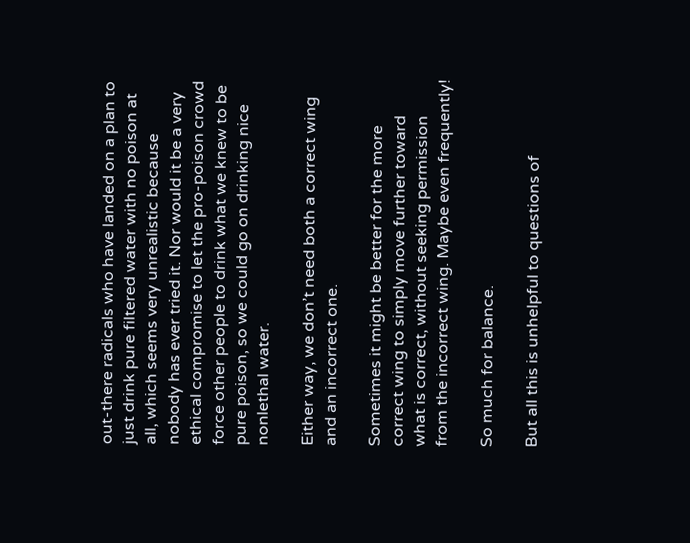out-there radicals who have landed on a plan to just drink pure filtered water with no poison at all, which seems very unrealistic because nobody has ever tried it. Nor would it be a very ethical compromise to let the pro-poison crowd force other people to drink what we knew to be pure poison, so we could go on drinking nice nonlethal water.

Either way, we don’t need both a correct wing and an incorrect one.

Sometimes it might be better for the more correct wing to simply move further toward what is correct, without seeking permission from the incorrect wing. Maybe even frequently!

So much for balance.

But all this is unhelpful to questions of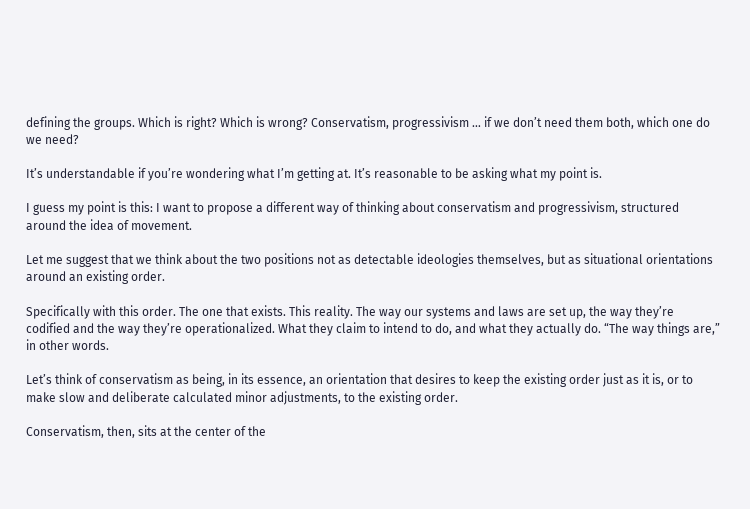defining the groups. Which is right? Which is wrong? Conservatism, progressivism … if we don’t need them both, which one do we need?

It’s understandable if you’re wondering what I’m getting at. It’s reasonable to be asking what my point is.

I guess my point is this: I want to propose a different way of thinking about conservatism and progressivism, structured around the idea of movement.

Let me suggest that we think about the two positions not as detectable ideologies themselves, but as situational orientations around an existing order.

Specifically with this order. The one that exists. This reality. The way our systems and laws are set up, the way they’re codified and the way they’re operationalized. What they claim to intend to do, and what they actually do. “The way things are,” in other words.

Let’s think of conservatism as being, in its essence, an orientation that desires to keep the existing order just as it is, or to make slow and deliberate calculated minor adjustments, to the existing order.

Conservatism, then, sits at the center of the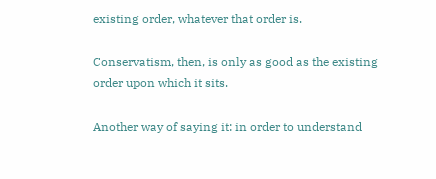existing order, whatever that order is.

Conservatism, then, is only as good as the existing order upon which it sits.

Another way of saying it: in order to understand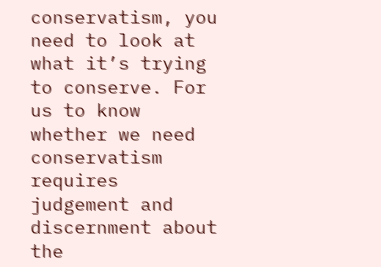conservatism, you need to look at what it’s trying to conserve. For us to know whether we need conservatism requires judgement and discernment about the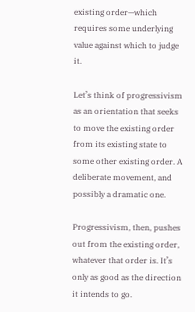existing order—which requires some underlying value against which to judge it.

Let’s think of progressivism as an orientation that seeks to move the existing order from its existing state to some other existing order. A deliberate movement, and possibly a dramatic one.

Progressivism, then, pushes out from the existing order, whatever that order is. It’s only as good as the direction it intends to go.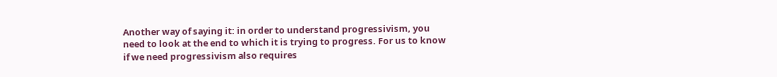Another way of saying it: in order to understand progressivism, you need to look at the end to which it is trying to progress. For us to know if we need progressivism also requires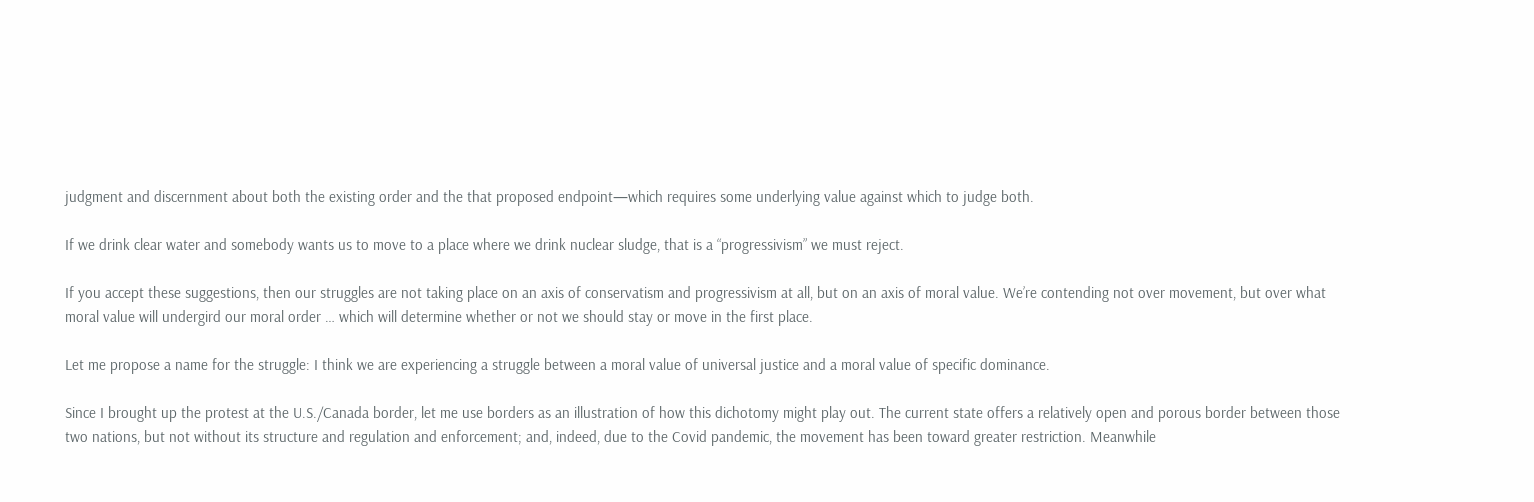judgment and discernment about both the existing order and the that proposed endpoint—which requires some underlying value against which to judge both.

If we drink clear water and somebody wants us to move to a place where we drink nuclear sludge, that is a “progressivism” we must reject.

If you accept these suggestions, then our struggles are not taking place on an axis of conservatism and progressivism at all, but on an axis of moral value. We’re contending not over movement, but over what moral value will undergird our moral order … which will determine whether or not we should stay or move in the first place.

Let me propose a name for the struggle: I think we are experiencing a struggle between a moral value of universal justice and a moral value of specific dominance.

Since I brought up the protest at the U.S./Canada border, let me use borders as an illustration of how this dichotomy might play out. The current state offers a relatively open and porous border between those two nations, but not without its structure and regulation and enforcement; and, indeed, due to the Covid pandemic, the movement has been toward greater restriction. Meanwhile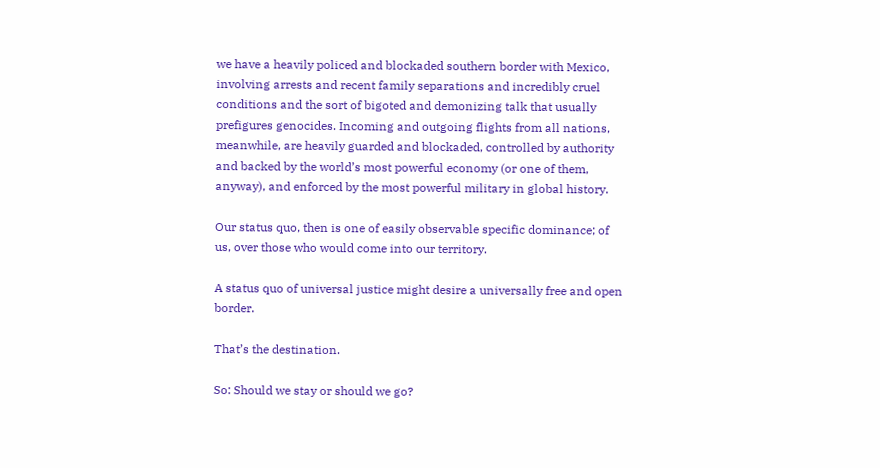we have a heavily policed and blockaded southern border with Mexico, involving arrests and recent family separations and incredibly cruel conditions and the sort of bigoted and demonizing talk that usually prefigures genocides. Incoming and outgoing flights from all nations, meanwhile, are heavily guarded and blockaded, controlled by authority and backed by the world’s most powerful economy (or one of them, anyway), and enforced by the most powerful military in global history.

Our status quo, then is one of easily observable specific dominance; of us, over those who would come into our territory.

A status quo of universal justice might desire a universally free and open border.

That’s the destination.

So: Should we stay or should we go?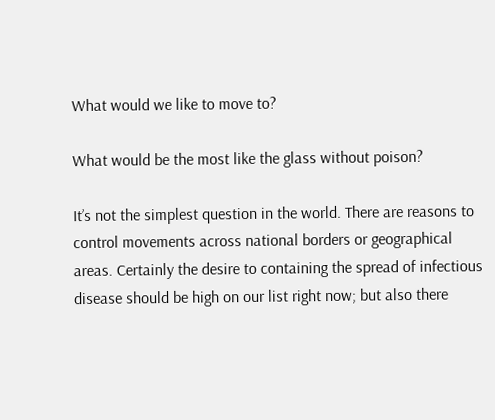What would we like to move to?

What would be the most like the glass without poison?

It’s not the simplest question in the world. There are reasons to control movements across national borders or geographical areas. Certainly the desire to containing the spread of infectious disease should be high on our list right now; but also there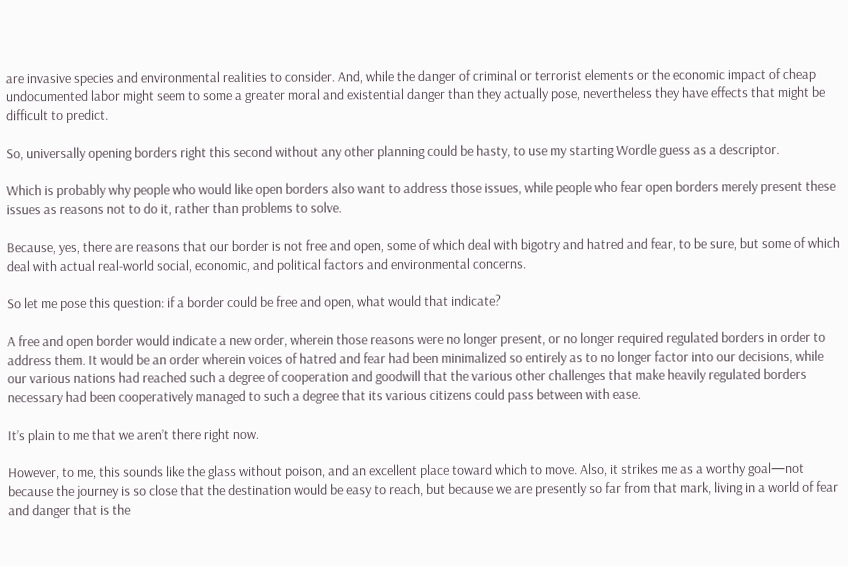are invasive species and environmental realities to consider. And, while the danger of criminal or terrorist elements or the economic impact of cheap undocumented labor might seem to some a greater moral and existential danger than they actually pose, nevertheless they have effects that might be difficult to predict.

So, universally opening borders right this second without any other planning could be hasty, to use my starting Wordle guess as a descriptor.

Which is probably why people who would like open borders also want to address those issues, while people who fear open borders merely present these issues as reasons not to do it, rather than problems to solve.

Because, yes, there are reasons that our border is not free and open, some of which deal with bigotry and hatred and fear, to be sure, but some of which deal with actual real-world social, economic, and political factors and environmental concerns.

So let me pose this question: if a border could be free and open, what would that indicate?

A free and open border would indicate a new order, wherein those reasons were no longer present, or no longer required regulated borders in order to address them. It would be an order wherein voices of hatred and fear had been minimalized so entirely as to no longer factor into our decisions, while our various nations had reached such a degree of cooperation and goodwill that the various other challenges that make heavily regulated borders necessary had been cooperatively managed to such a degree that its various citizens could pass between with ease.

It’s plain to me that we aren’t there right now.

However, to me, this sounds like the glass without poison, and an excellent place toward which to move. Also, it strikes me as a worthy goal—not because the journey is so close that the destination would be easy to reach, but because we are presently so far from that mark, living in a world of fear and danger that is the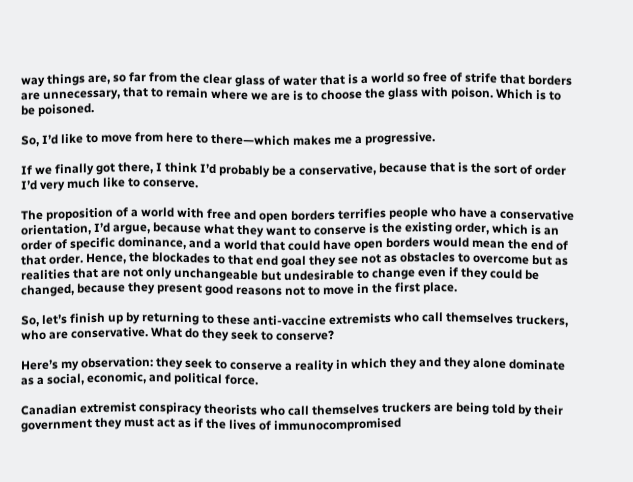way things are, so far from the clear glass of water that is a world so free of strife that borders are unnecessary, that to remain where we are is to choose the glass with poison. Which is to be poisoned.

So, I’d like to move from here to there—which makes me a progressive.

If we finally got there, I think I’d probably be a conservative, because that is the sort of order I’d very much like to conserve.

The proposition of a world with free and open borders terrifies people who have a conservative orientation, I’d argue, because what they want to conserve is the existing order, which is an order of specific dominance, and a world that could have open borders would mean the end of that order. Hence, the blockades to that end goal they see not as obstacles to overcome but as realities that are not only unchangeable but undesirable to change even if they could be changed, because they present good reasons not to move in the first place.

So, let’s finish up by returning to these anti-vaccine extremists who call themselves truckers, who are conservative. What do they seek to conserve?

Here’s my observation: they seek to conserve a reality in which they and they alone dominate as a social, economic, and political force.

Canadian extremist conspiracy theorists who call themselves truckers are being told by their government they must act as if the lives of immunocompromised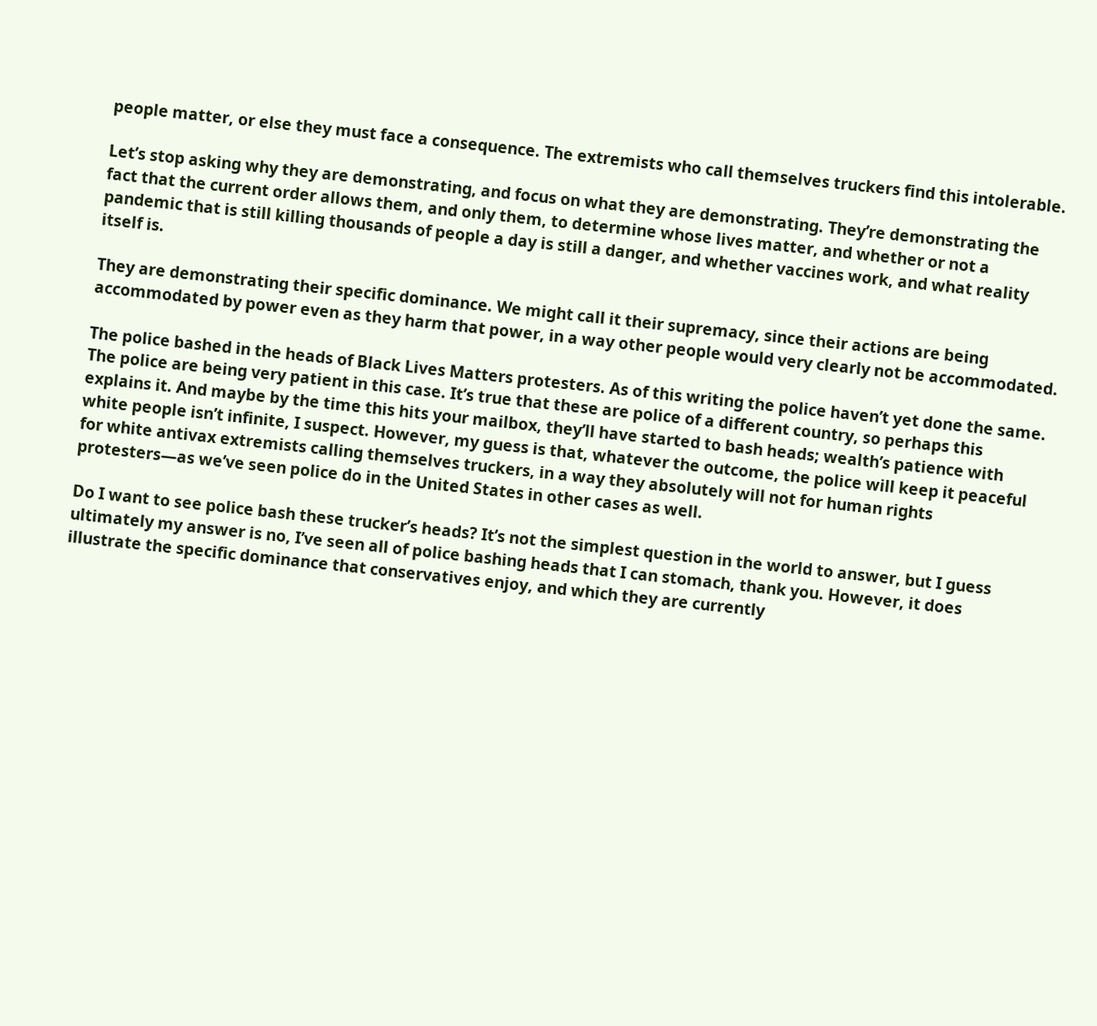people matter, or else they must face a consequence. The extremists who call themselves truckers find this intolerable.

Let’s stop asking why they are demonstrating, and focus on what they are demonstrating. They’re demonstrating the fact that the current order allows them, and only them, to determine whose lives matter, and whether or not a pandemic that is still killing thousands of people a day is still a danger, and whether vaccines work, and what reality itself is.

They are demonstrating their specific dominance. We might call it their supremacy, since their actions are being accommodated by power even as they harm that power, in a way other people would very clearly not be accommodated.

The police bashed in the heads of Black Lives Matters protesters. As of this writing the police haven’t yet done the same. The police are being very patient in this case. It’s true that these are police of a different country, so perhaps this explains it. And maybe by the time this hits your mailbox, they’ll have started to bash heads; wealth’s patience with white people isn’t infinite, I suspect. However, my guess is that, whatever the outcome, the police will keep it peaceful for white antivax extremists calling themselves truckers, in a way they absolutely will not for human rights protesters—as we’ve seen police do in the United States in other cases as well.

Do I want to see police bash these trucker’s heads? It’s not the simplest question in the world to answer, but I guess ultimately my answer is no, I’ve seen all of police bashing heads that I can stomach, thank you. However, it does illustrate the specific dominance that conservatives enjoy, and which they are currently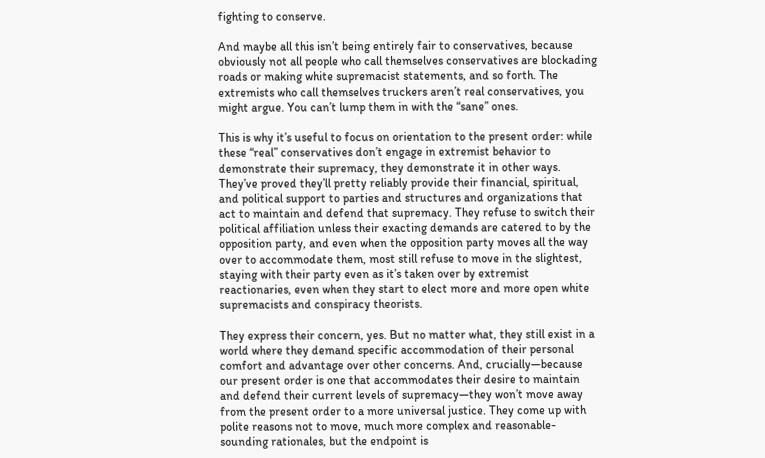fighting to conserve.

And maybe all this isn’t being entirely fair to conservatives, because obviously not all people who call themselves conservatives are blockading roads or making white supremacist statements, and so forth. The extremists who call themselves truckers aren’t real conservatives, you might argue. You can’t lump them in with the “sane” ones.

This is why it’s useful to focus on orientation to the present order: while these “real” conservatives don’t engage in extremist behavior to demonstrate their supremacy, they demonstrate it in other ways. They’ve proved they’ll pretty reliably provide their financial, spiritual, and political support to parties and structures and organizations that act to maintain and defend that supremacy. They refuse to switch their political affiliation unless their exacting demands are catered to by the opposition party, and even when the opposition party moves all the way over to accommodate them, most still refuse to move in the slightest, staying with their party even as it’s taken over by extremist reactionaries, even when they start to elect more and more open white supremacists and conspiracy theorists.

They express their concern, yes. But no matter what, they still exist in a world where they demand specific accommodation of their personal comfort and advantage over other concerns. And, crucially—because our present order is one that accommodates their desire to maintain and defend their current levels of supremacy—they won’t move away from the present order to a more universal justice. They come up with polite reasons not to move, much more complex and reasonable-sounding rationales, but the endpoint is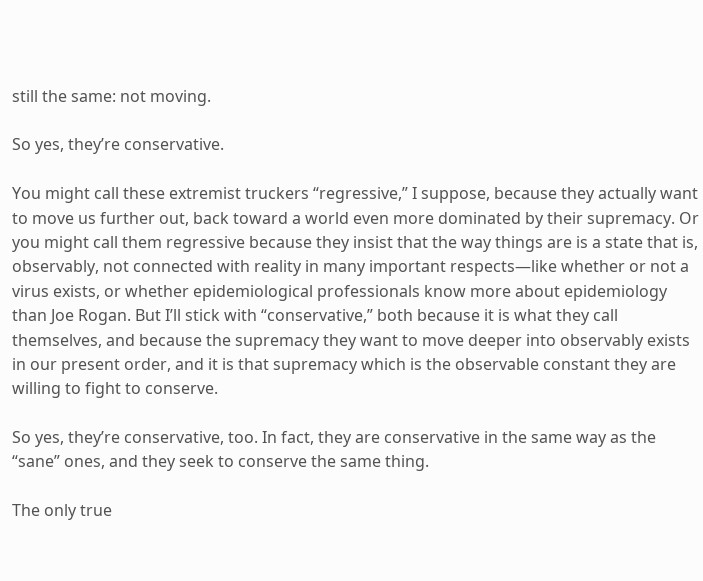still the same: not moving.

So yes, they’re conservative.

You might call these extremist truckers “regressive,” I suppose, because they actually want to move us further out, back toward a world even more dominated by their supremacy. Or you might call them regressive because they insist that the way things are is a state that is, observably, not connected with reality in many important respects—like whether or not a virus exists, or whether epidemiological professionals know more about epidemiology than Joe Rogan. But I’ll stick with “conservative,” both because it is what they call themselves, and because the supremacy they want to move deeper into observably exists in our present order, and it is that supremacy which is the observable constant they are willing to fight to conserve.

So yes, they’re conservative, too. In fact, they are conservative in the same way as the “sane” ones, and they seek to conserve the same thing.

The only true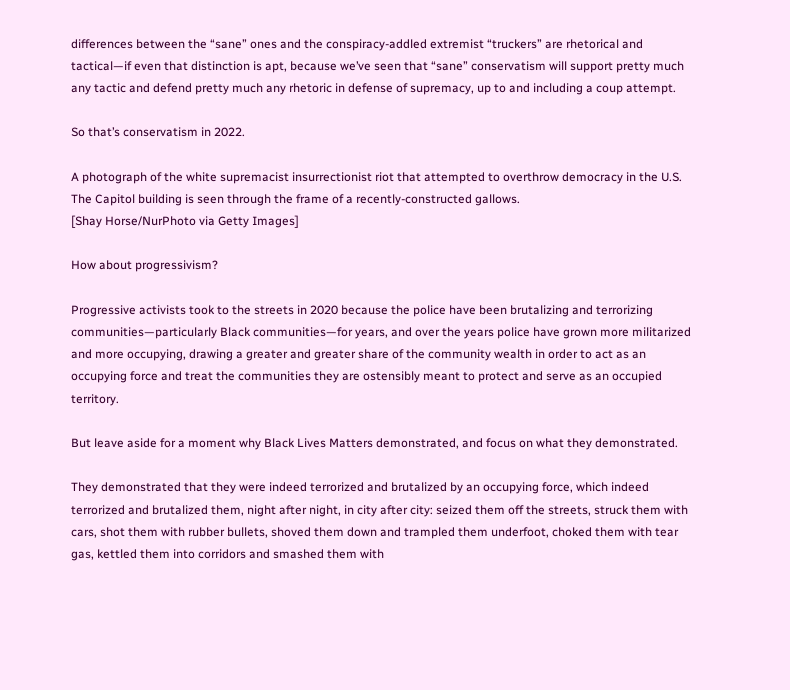differences between the “sane” ones and the conspiracy-addled extremist “truckers” are rhetorical and tactical—if even that distinction is apt, because we’ve seen that “sane” conservatism will support pretty much any tactic and defend pretty much any rhetoric in defense of supremacy, up to and including a coup attempt.

So that’s conservatism in 2022.

A photograph of the white supremacist insurrectionist riot that attempted to overthrow democracy in the U.S. The Capitol building is seen through the frame of a recently-constructed gallows.
[Shay Horse/NurPhoto via Getty Images]

How about progressivism?

Progressive activists took to the streets in 2020 because the police have been brutalizing and terrorizing communities—particularly Black communities—for years, and over the years police have grown more militarized and more occupying, drawing a greater and greater share of the community wealth in order to act as an occupying force and treat the communities they are ostensibly meant to protect and serve as an occupied territory.

But leave aside for a moment why Black Lives Matters demonstrated, and focus on what they demonstrated.

They demonstrated that they were indeed terrorized and brutalized by an occupying force, which indeed terrorized and brutalized them, night after night, in city after city: seized them off the streets, struck them with cars, shot them with rubber bullets, shoved them down and trampled them underfoot, choked them with tear gas, kettled them into corridors and smashed them with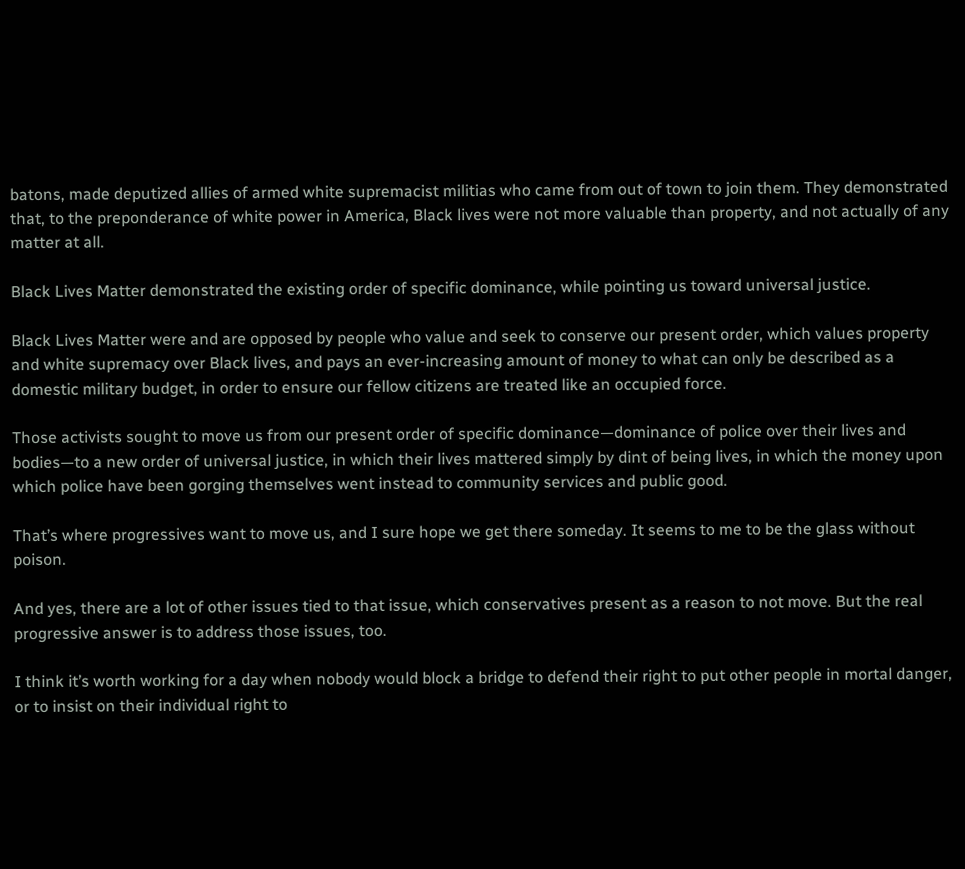batons, made deputized allies of armed white supremacist militias who came from out of town to join them. They demonstrated that, to the preponderance of white power in America, Black lives were not more valuable than property, and not actually of any matter at all.

Black Lives Matter demonstrated the existing order of specific dominance, while pointing us toward universal justice.

Black Lives Matter were and are opposed by people who value and seek to conserve our present order, which values property and white supremacy over Black lives, and pays an ever-increasing amount of money to what can only be described as a domestic military budget, in order to ensure our fellow citizens are treated like an occupied force.

Those activists sought to move us from our present order of specific dominance—dominance of police over their lives and bodies—to a new order of universal justice, in which their lives mattered simply by dint of being lives, in which the money upon which police have been gorging themselves went instead to community services and public good.

That’s where progressives want to move us, and I sure hope we get there someday. It seems to me to be the glass without poison.

And yes, there are a lot of other issues tied to that issue, which conservatives present as a reason to not move. But the real progressive answer is to address those issues, too.

I think it’s worth working for a day when nobody would block a bridge to defend their right to put other people in mortal danger, or to insist on their individual right to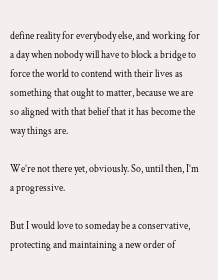define reality for everybody else, and working for a day when nobody will have to block a bridge to force the world to contend with their lives as something that ought to matter, because we are so aligned with that belief that it has become the way things are.

We’re not there yet, obviously. So, until then, I’m a progressive.

But I would love to someday be a conservative, protecting and maintaining a new order of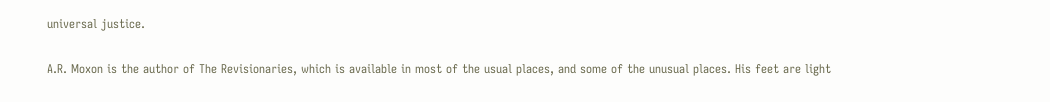universal justice.


A.R. Moxon is the author of The Revisionaries, which is available in most of the usual places, and some of the unusual places. His feet are light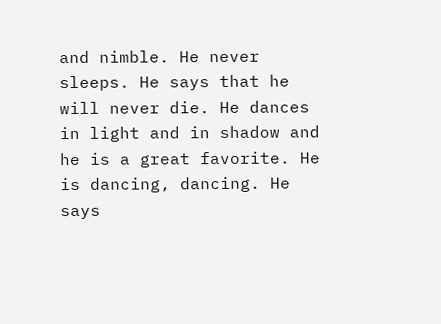and nimble. He never sleeps. He says that he will never die. He dances in light and in shadow and he is a great favorite. He is dancing, dancing. He says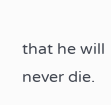that he will never die.